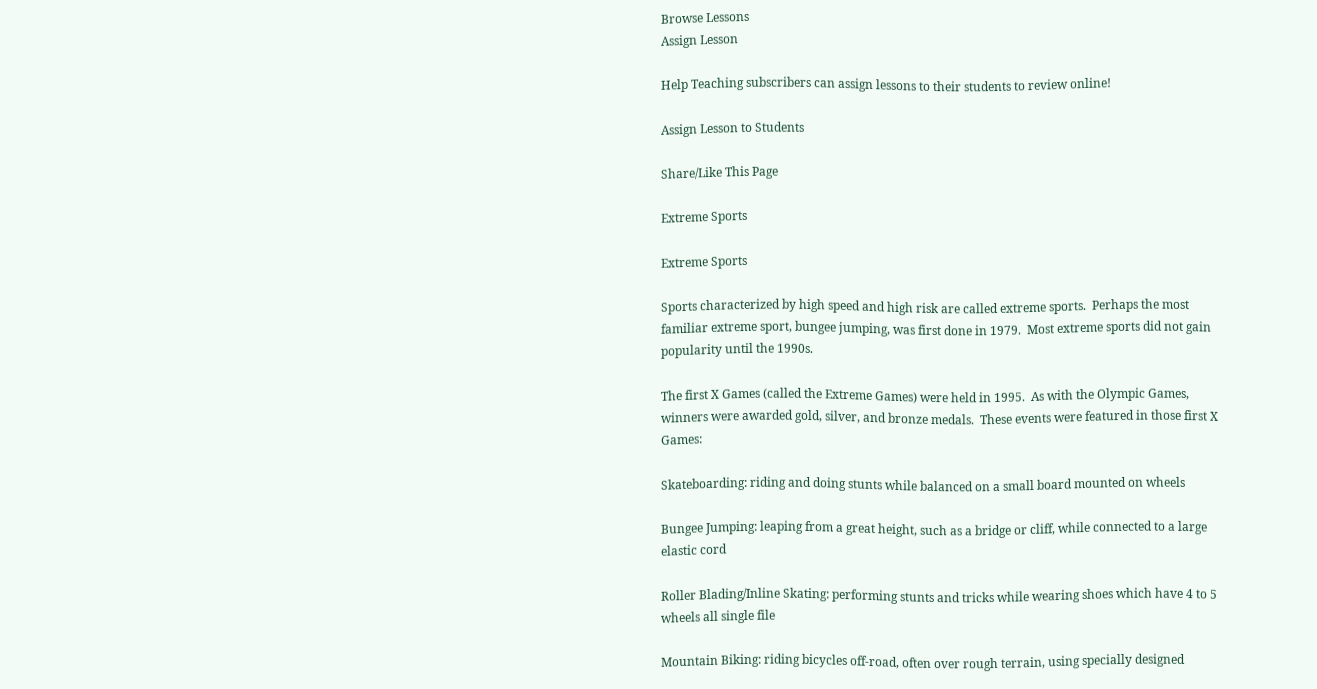Browse Lessons
Assign Lesson

Help Teaching subscribers can assign lessons to their students to review online!

Assign Lesson to Students

Share/Like This Page

Extreme Sports

Extreme Sports

Sports characterized by high speed and high risk are called extreme sports.  Perhaps the most familiar extreme sport, bungee jumping, was first done in 1979.  Most extreme sports did not gain popularity until the 1990s.

The first X Games (called the Extreme Games) were held in 1995.  As with the Olympic Games, winners were awarded gold, silver, and bronze medals.  These events were featured in those first X Games:

Skateboarding: riding and doing stunts while balanced on a small board mounted on wheels

Bungee Jumping: leaping from a great height, such as a bridge or cliff, while connected to a large elastic cord

Roller Blading/Inline Skating: performing stunts and tricks while wearing shoes which have 4 to 5 wheels all single file

Mountain Biking: riding bicycles off-road, often over rough terrain, using specially designed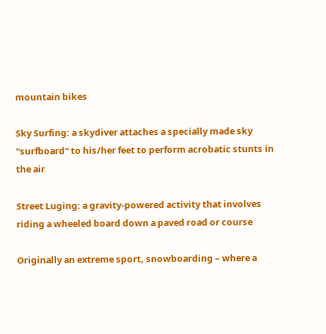mountain bikes

Sky Surfing: a skydiver attaches a specially made sky "surfboard" to his/her feet to perform acrobatic stunts in the air

Street Luging: a gravity-powered activity that involves riding a wheeled board down a paved road or course

Originally an extreme sport, snowboarding – where a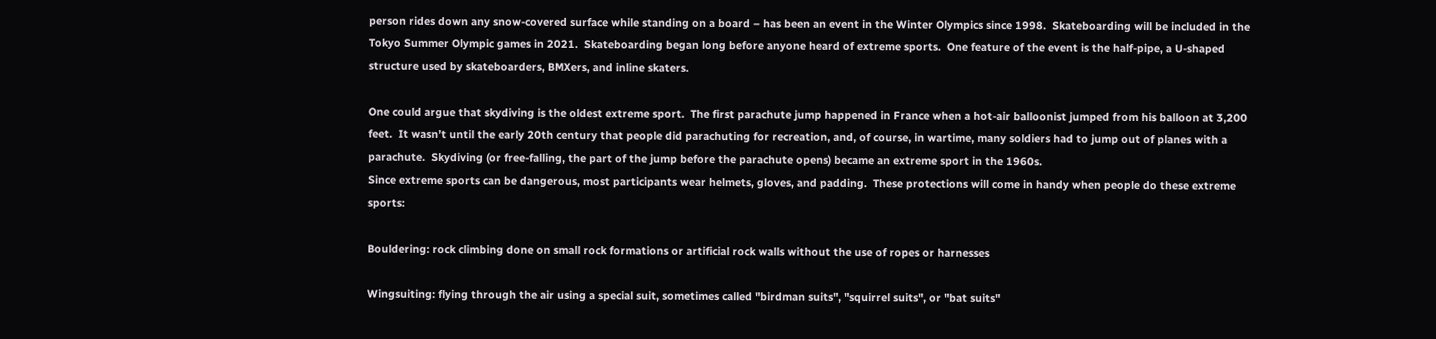person rides down any snow-covered surface while standing on a board – has been an event in the Winter Olympics since 1998.  Skateboarding will be included in the Tokyo Summer Olympic games in 2021.  Skateboarding began long before anyone heard of extreme sports.  One feature of the event is the half-pipe, a U-shaped structure used by skateboarders, BMXers, and inline skaters.

One could argue that skydiving is the oldest extreme sport.  The first parachute jump happened in France when a hot-air balloonist jumped from his balloon at 3,200 feet.  It wasn’t until the early 20th century that people did parachuting for recreation, and, of course, in wartime, many soldiers had to jump out of planes with a parachute.  Skydiving (or free-falling, the part of the jump before the parachute opens) became an extreme sport in the 1960s.
Since extreme sports can be dangerous, most participants wear helmets, gloves, and padding.  These protections will come in handy when people do these extreme sports:

Bouldering: rock climbing done on small rock formations or artificial rock walls without the use of ropes or harnesses

Wingsuiting: flying through the air using a special suit, sometimes called "birdman suits", "squirrel suits", or "bat suits"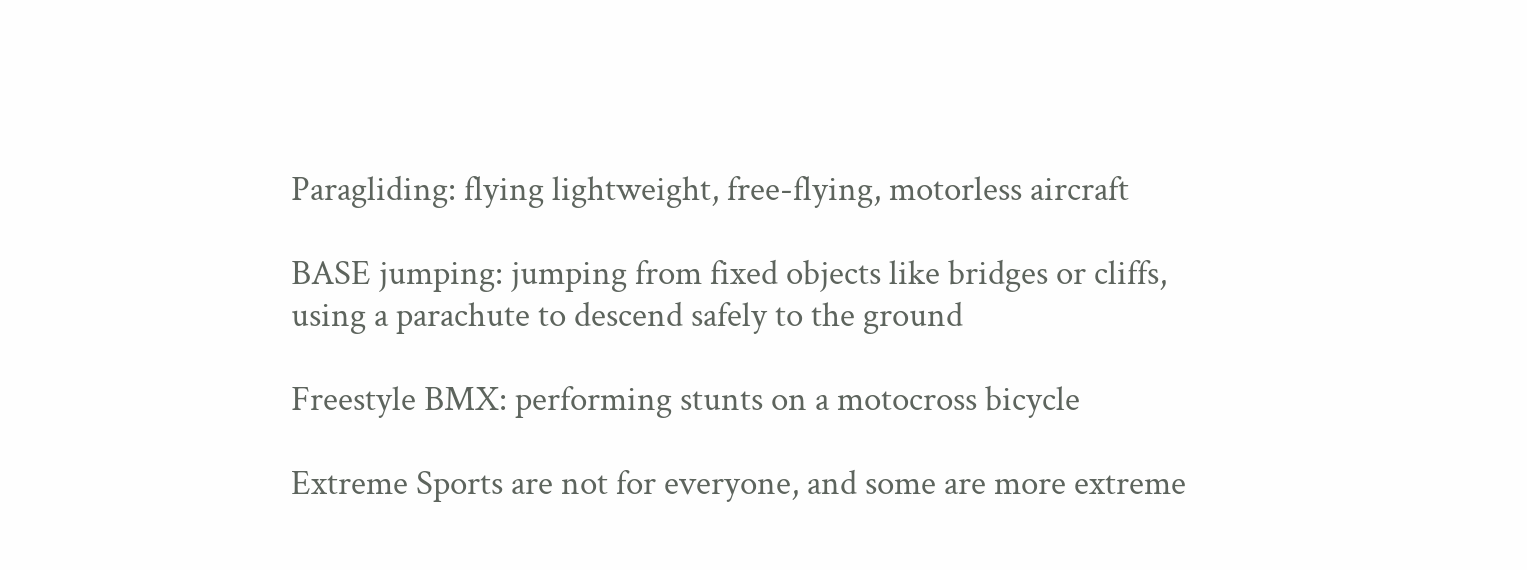Paragliding: flying lightweight, free-flying, motorless aircraft

BASE jumping: jumping from fixed objects like bridges or cliffs, using a parachute to descend safely to the ground

Freestyle BMX: performing stunts on a motocross bicycle

Extreme Sports are not for everyone, and some are more extreme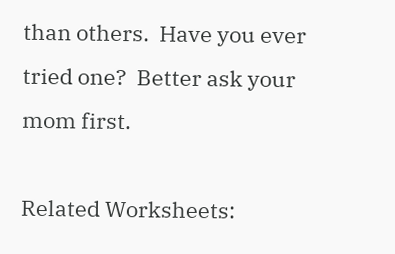than others.  Have you ever tried one?  Better ask your mom first.

Related Worksheets: